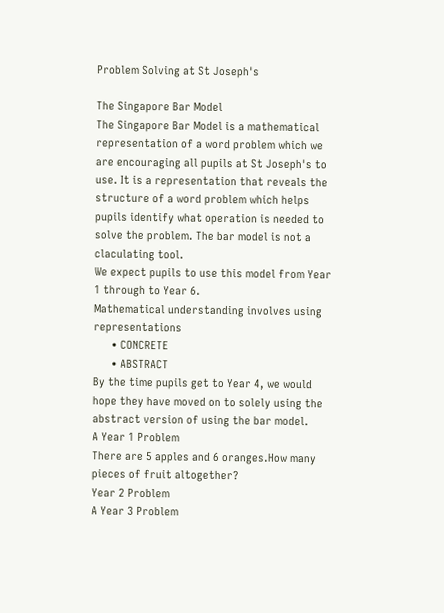Problem Solving at St Joseph's

The Singapore Bar Model
The Singapore Bar Model is a mathematical representation of a word problem which we are encouraging all pupils at St Joseph's to use. It is a representation that reveals the structure of a word problem which helps pupils identify what operation is needed to solve the problem. The bar model is not a claculating tool.
We expect pupils to use this model from Year 1 through to Year 6.
Mathematical understanding involves using representations
      • CONCRETE
      • ABSTRACT
By the time pupils get to Year 4, we would hope they have moved on to solely using the abstract version of using the bar model.
A Year 1 Problem
There are 5 apples and 6 oranges.How many pieces of fruit altogether?
Year 2 Problem
A Year 3 Problem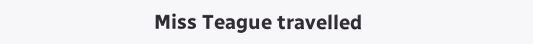Miss Teague travelled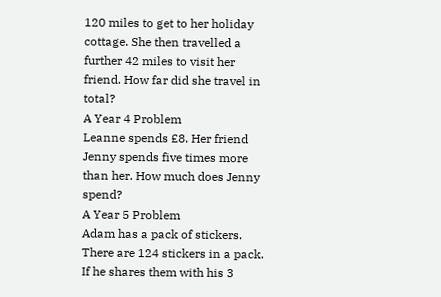120 miles to get to her holiday cottage. She then travelled a further 42 miles to visit her friend. How far did she travel in total?
A Year 4 Problem
Leanne spends £8. Her friend Jenny spends five times more than her. How much does Jenny spend?
A Year 5 Problem
Adam has a pack of stickers. There are 124 stickers in a pack. If he shares them with his 3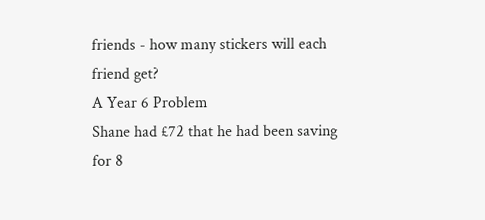friends - how many stickers will each friend get?
A Year 6 Problem
Shane had £72 that he had been saving for 8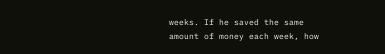weeks. If he saved the same amount of money each week, how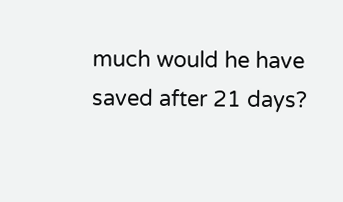much would he have saved after 21 days?